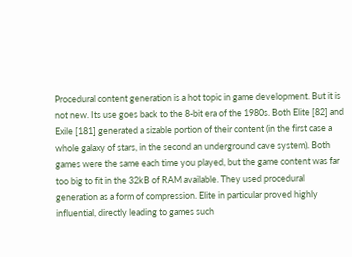Procedural content generation is a hot topic in game development. But it is not new. Its use goes back to the 8-bit era of the 1980s. Both Elite [82] and Exile [181] generated a sizable portion of their content (in the first case a whole galaxy of stars, in the second an underground cave system). Both games were the same each time you played, but the game content was far too big to fit in the 32kB of RAM available. They used procedural generation as a form of compression. Elite in particular proved highly influential, directly leading to games such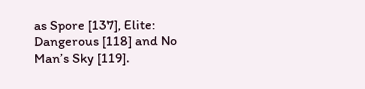as Spore [137], Elite: Dangerous [118] and No Man’s Sky [119].